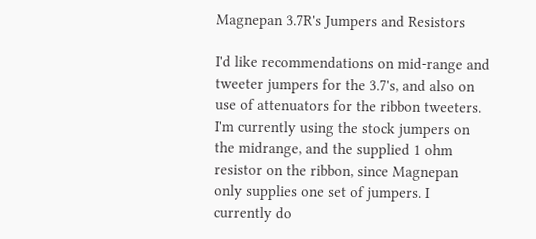Magnepan 3.7R's Jumpers and Resistors

I'd like recommendations on mid-range and tweeter jumpers for the 3.7's, and also on use of attenuators for the ribbon tweeters. I'm currently using the stock jumpers on the midrange, and the supplied 1 ohm resistor on the ribbon, since Magnepan only supplies one set of jumpers. I currently do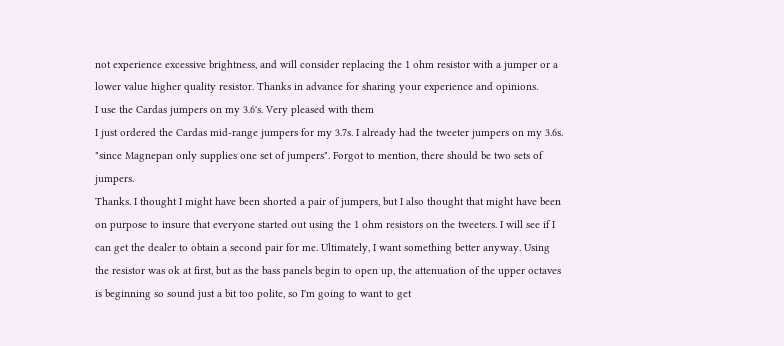not experience excessive brightness, and will consider replacing the 1 ohm resistor with a jumper or a lower value higher quality resistor. Thanks in advance for sharing your experience and opinions.
I use the Cardas jumpers on my 3.6's. Very pleased with them
I just ordered the Cardas mid-range jumpers for my 3.7s. I already had the tweeter jumpers on my 3.6s.
"since Magnepan only supplies one set of jumpers". Forgot to mention, there should be two sets of jumpers.
Thanks. I thought I might have been shorted a pair of jumpers, but I also thought that might have been on purpose to insure that everyone started out using the 1 ohm resistors on the tweeters. I will see if I can get the dealer to obtain a second pair for me. Ultimately, I want something better anyway. Using the resistor was ok at first, but as the bass panels begin to open up, the attenuation of the upper octaves is beginning so sound just a bit too polite, so I'm going to want to get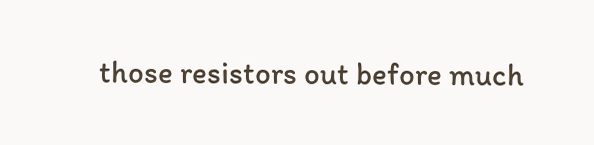those resistors out before much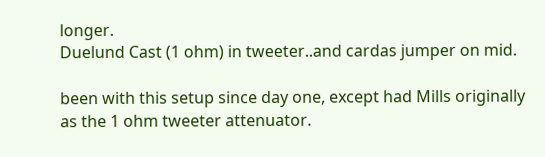longer.
Duelund Cast (1 ohm) in tweeter..and cardas jumper on mid.

been with this setup since day one, except had Mills originally as the 1 ohm tweeter attenuator.